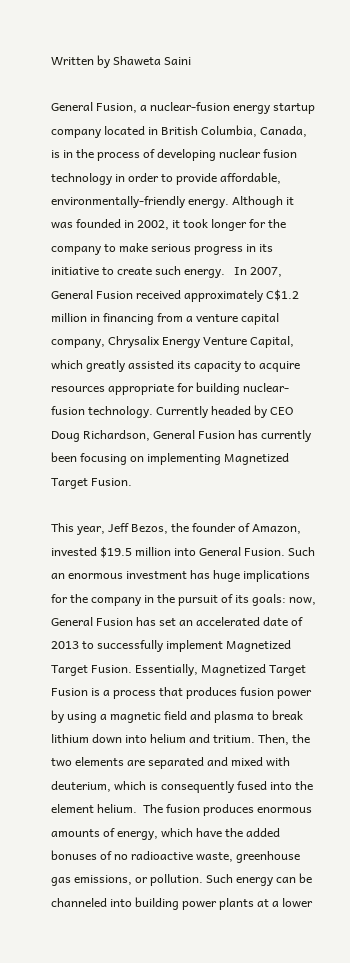Written by Shaweta Saini

General Fusion, a nuclear-fusion energy startup company located in British Columbia, Canada, is in the process of developing nuclear fusion technology in order to provide affordable, environmentally-friendly energy. Although it was founded in 2002, it took longer for the company to make serious progress in its initiative to create such energy.   In 2007, General Fusion received approximately C$1.2 million in financing from a venture capital company, Chrysalix Energy Venture Capital, which greatly assisted its capacity to acquire resources appropriate for building nuclear-fusion technology. Currently headed by CEO Doug Richardson, General Fusion has currently been focusing on implementing Magnetized Target Fusion.

This year, Jeff Bezos, the founder of Amazon, invested $19.5 million into General Fusion. Such an enormous investment has huge implications for the company in the pursuit of its goals: now, General Fusion has set an accelerated date of 2013 to successfully implement Magnetized Target Fusion. Essentially, Magnetized Target Fusion is a process that produces fusion power by using a magnetic field and plasma to break lithium down into helium and tritium. Then, the two elements are separated and mixed with deuterium, which is consequently fused into the element helium.  The fusion produces enormous amounts of energy, which have the added bonuses of no radioactive waste, greenhouse gas emissions, or pollution. Such energy can be channeled into building power plants at a lower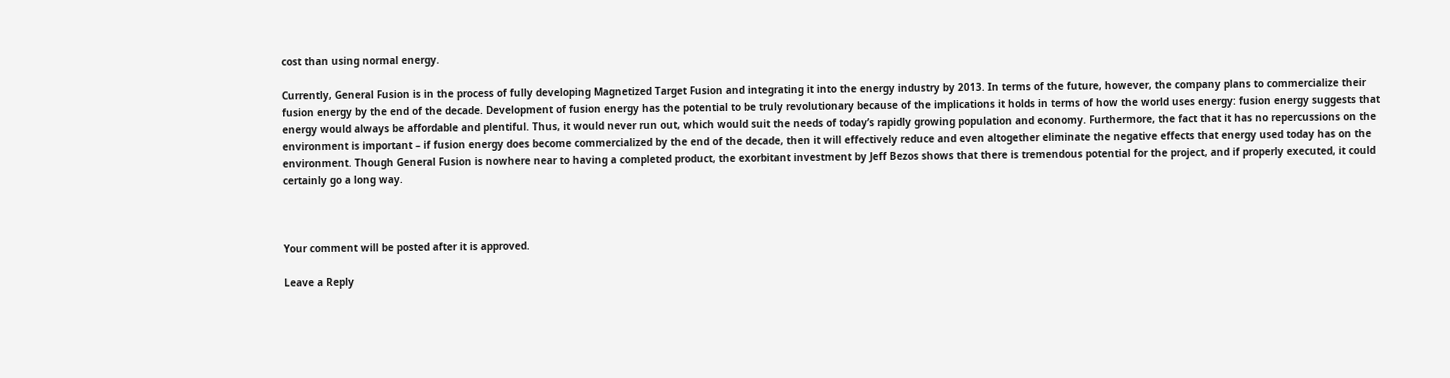cost than using normal energy.

Currently, General Fusion is in the process of fully developing Magnetized Target Fusion and integrating it into the energy industry by 2013. In terms of the future, however, the company plans to commercialize their fusion energy by the end of the decade. Development of fusion energy has the potential to be truly revolutionary because of the implications it holds in terms of how the world uses energy: fusion energy suggests that energy would always be affordable and plentiful. Thus, it would never run out, which would suit the needs of today’s rapidly growing population and economy. Furthermore, the fact that it has no repercussions on the environment is important – if fusion energy does become commercialized by the end of the decade, then it will effectively reduce and even altogether eliminate the negative effects that energy used today has on the environment. Though General Fusion is nowhere near to having a completed product, the exorbitant investment by Jeff Bezos shows that there is tremendous potential for the project, and if properly executed, it could certainly go a long way.



Your comment will be posted after it is approved.

Leave a Reply